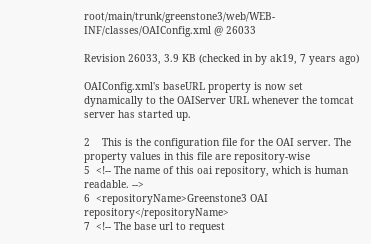root/main/trunk/greenstone3/web/WEB-INF/classes/OAIConfig.xml @ 26033

Revision 26033, 3.9 KB (checked in by ak19, 7 years ago)

OAIConfig.xml's baseURL property is now set dynamically to the OAIServer URL whenever the tomcat server has started up.

2    This is the configuration file for the OAI server. The property values in this file are repository-wise
5  <!-- The name of this oai repository, which is human readable. -->
6  <repositoryName>Greenstone3 OAI repository</repositoryName>
7  <!-- The base url to request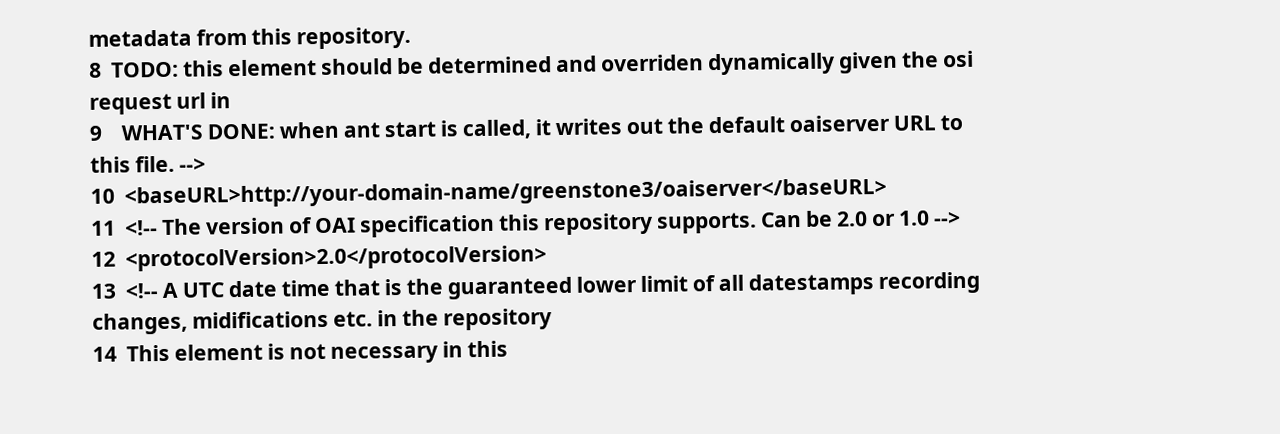metadata from this repository.
8  TODO: this element should be determined and overriden dynamically given the osi request url in
9    WHAT'S DONE: when ant start is called, it writes out the default oaiserver URL to this file. -->
10  <baseURL>http://your-domain-name/greenstone3/oaiserver</baseURL>
11  <!-- The version of OAI specification this repository supports. Can be 2.0 or 1.0 -->
12  <protocolVersion>2.0</protocolVersion>
13  <!-- A UTC date time that is the guaranteed lower limit of all datestamps recording changes, midifications etc. in the repository
14  This element is not necessary in this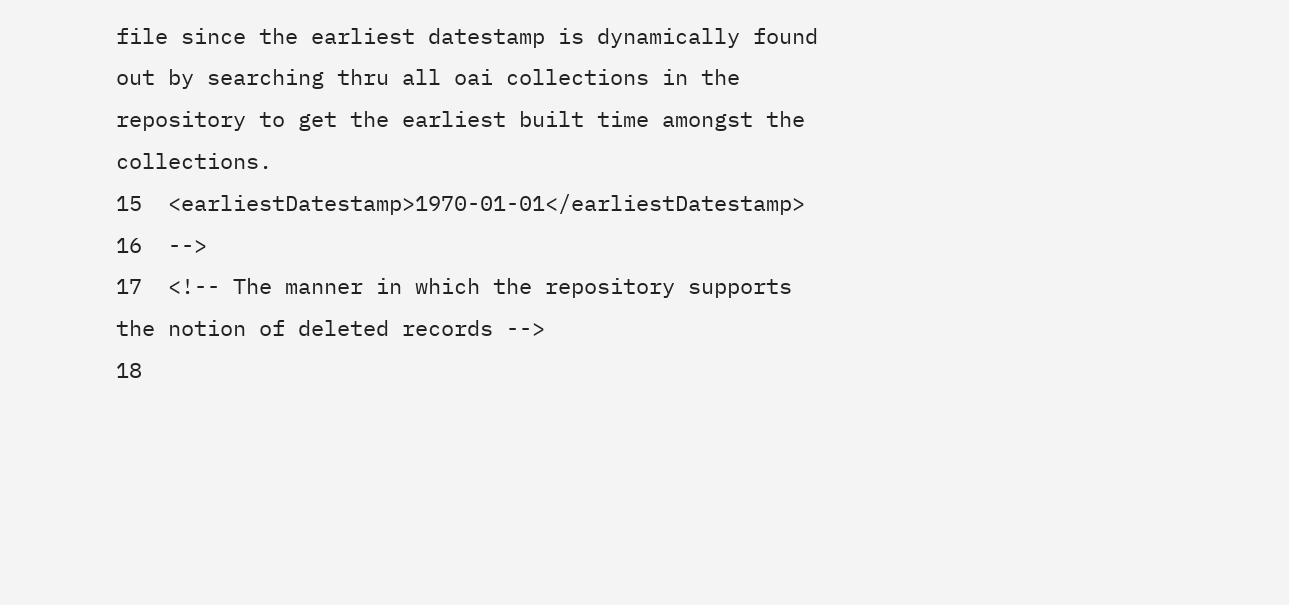file since the earliest datestamp is dynamically found out by searching thru all oai collections in the repository to get the earliest built time amongst the collections.
15  <earliestDatestamp>1970-01-01</earliestDatestamp>
16  -->
17  <!-- The manner in which the repository supports the notion of deleted records -->
18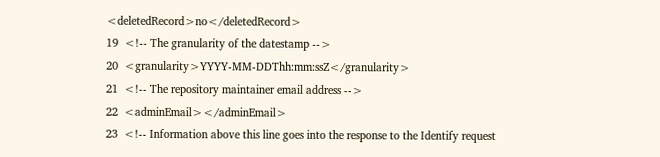<deletedRecord>no</deletedRecord>
19  <!-- The granularity of the datestamp -->
20  <granularity>YYYY-MM-DDThh:mm:ssZ</granularity>
21  <!-- The repository maintainer email address -->
22  <adminEmail></adminEmail>
23  <!-- Information above this line goes into the response to the Identify request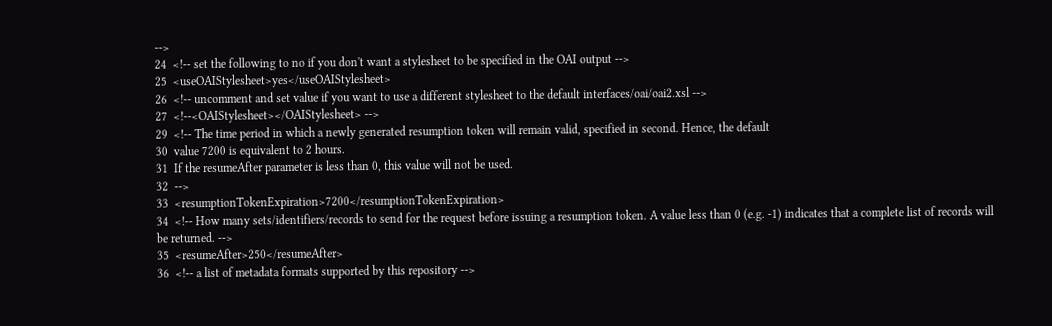-->
24  <!-- set the following to no if you don't want a stylesheet to be specified in the OAI output -->
25  <useOAIStylesheet>yes</useOAIStylesheet>
26  <!-- uncomment and set value if you want to use a different stylesheet to the default interfaces/oai/oai2.xsl -->
27  <!--<OAIStylesheet></OAIStylesheet> -->
29  <!-- The time period in which a newly generated resumption token will remain valid, specified in second. Hence, the default
30  value 7200 is equivalent to 2 hours.
31  If the resumeAfter parameter is less than 0, this value will not be used.
32  -->
33  <resumptionTokenExpiration>7200</resumptionTokenExpiration>
34  <!-- How many sets/identifiers/records to send for the request before issuing a resumption token. A value less than 0 (e.g. -1) indicates that a complete list of records will be returned. -->
35  <resumeAfter>250</resumeAfter>
36  <!-- a list of metadata formats supported by this repository -->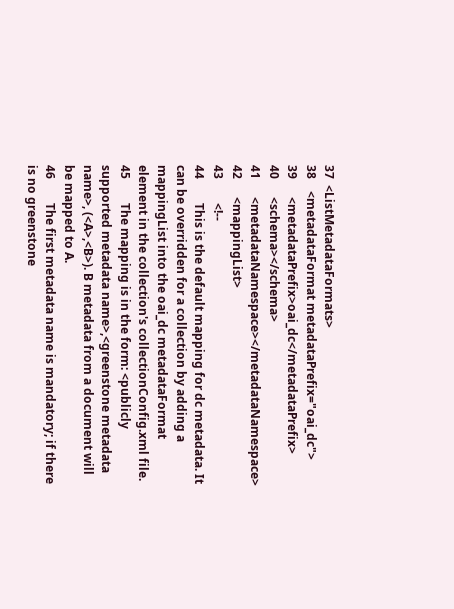37  <ListMetadataFormats>
38    <metadataFormat metadataPrefix="oai_dc">
39      <metadataPrefix>oai_dc</metadataPrefix>
40      <schema></schema>
41      <metadataNamespace></metadataNamespace>
42      <mappingList>
43        <!--
44        This is the default mapping for dc metadata. It can be overridden for a collection by adding a mappingList into the oai_dc metadataFormat element in the collection's collectionConfig.xml file.
45        The mapping is in the form: <publicly supported metadata name>,<greenstone metadata name>, (<A>,<B>). B metadata from a document will be mapped to A.
46        The first metadata name is mandatory; if there is no greenstone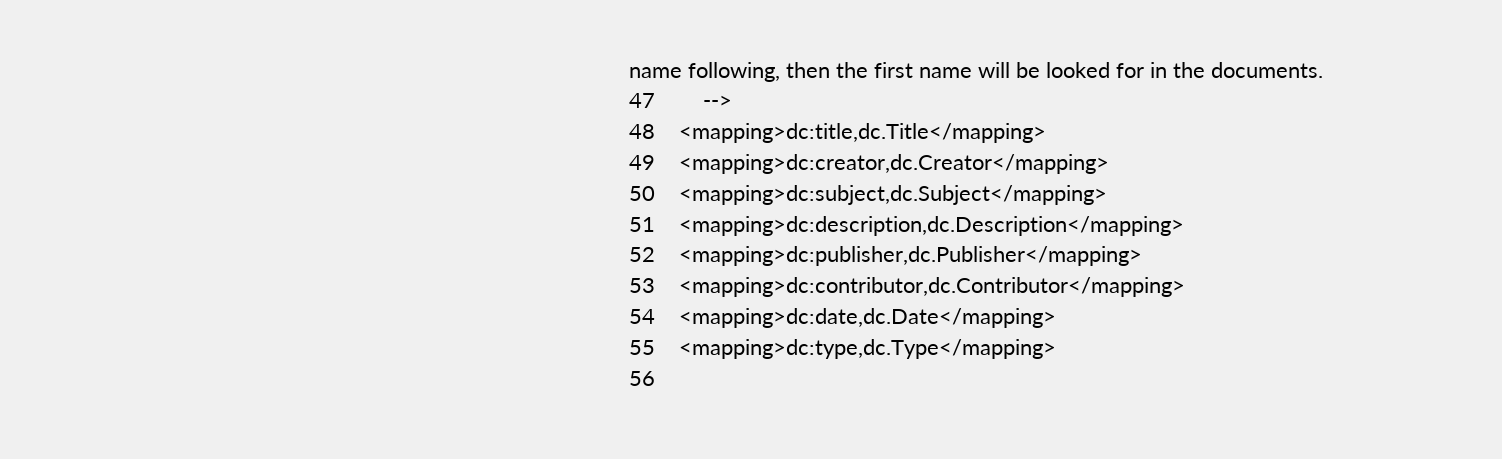name following, then the first name will be looked for in the documents.
47        -->
48    <mapping>dc:title,dc.Title</mapping>
49    <mapping>dc:creator,dc.Creator</mapping>
50    <mapping>dc:subject,dc.Subject</mapping>
51    <mapping>dc:description,dc.Description</mapping>
52    <mapping>dc:publisher,dc.Publisher</mapping>
53    <mapping>dc:contributor,dc.Contributor</mapping>
54    <mapping>dc:date,dc.Date</mapping>
55    <mapping>dc:type,dc.Type</mapping>
56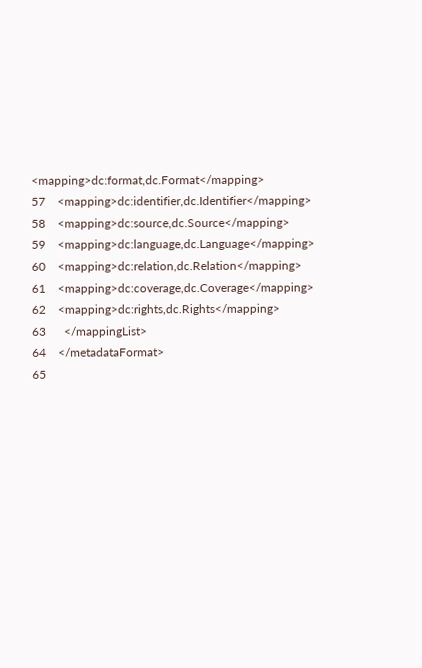<mapping>dc:format,dc.Format</mapping>
57    <mapping>dc:identifier,dc.Identifier</mapping>
58    <mapping>dc:source,dc.Source</mapping>
59    <mapping>dc:language,dc.Language</mapping>
60    <mapping>dc:relation,dc.Relation</mapping>
61    <mapping>dc:coverage,dc.Coverage</mapping>
62    <mapping>dc:rights,dc.Rights</mapping>
63      </mappingList>
64    </metadataFormat>
65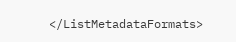</ListMetadataFormats>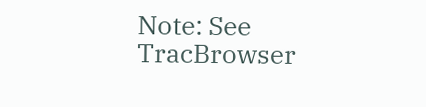Note: See TracBrowser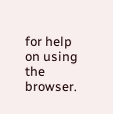for help on using the browser.